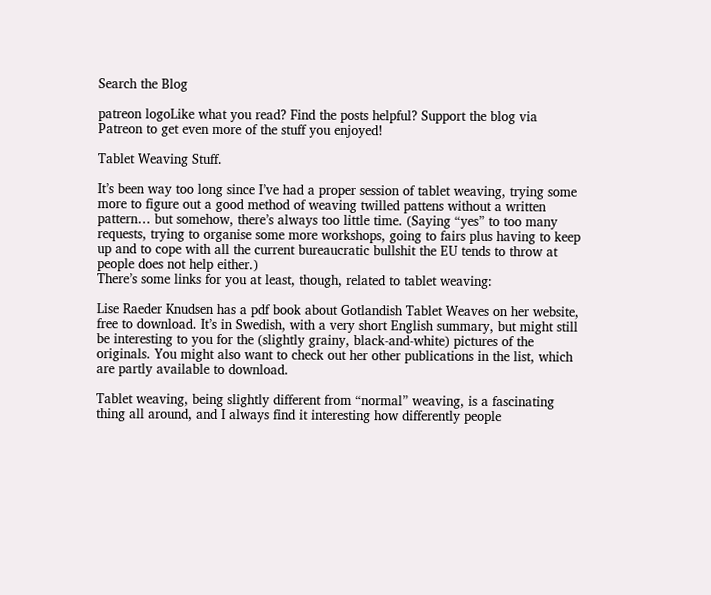Search the Blog

patreon logoLike what you read? Find the posts helpful? Support the blog via Patreon to get even more of the stuff you enjoyed!

Tablet Weaving Stuff.

It’s been way too long since I’ve had a proper session of tablet weaving, trying some more to figure out a good method of weaving twilled pattens without a written pattern… but somehow, there’s always too little time. (Saying “yes” to too many requests, trying to organise some more workshops, going to fairs plus having to keep up and to cope with all the current bureaucratic bullshit the EU tends to throw at people does not help either.)
There’s some links for you at least, though, related to tablet weaving:

Lise Raeder Knudsen has a pdf book about Gotlandish Tablet Weaves on her website, free to download. It’s in Swedish, with a very short English summary, but might still be interesting to you for the (slightly grainy, black-and-white) pictures of the originals. You might also want to check out her other publications in the list, which are partly available to download.

Tablet weaving, being slightly different from “normal” weaving, is a fascinating thing all around, and I always find it interesting how differently people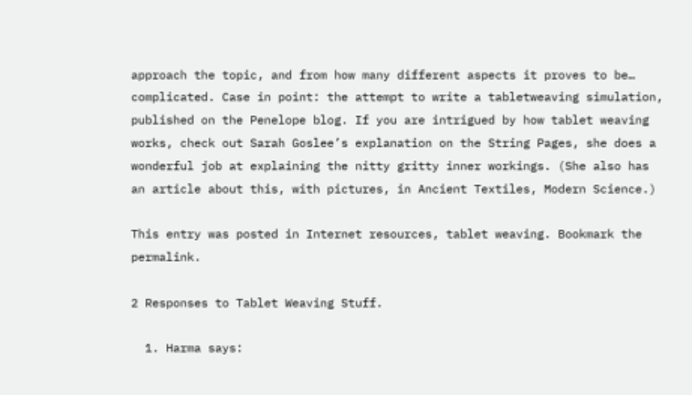approach the topic, and from how many different aspects it proves to be… complicated. Case in point: the attempt to write a tabletweaving simulation, published on the Penelope blog. If you are intrigued by how tablet weaving works, check out Sarah Goslee’s explanation on the String Pages, she does a wonderful job at explaining the nitty gritty inner workings. (She also has an article about this, with pictures, in Ancient Textiles, Modern Science.)

This entry was posted in Internet resources, tablet weaving. Bookmark the permalink.

2 Responses to Tablet Weaving Stuff.

  1. Harma says: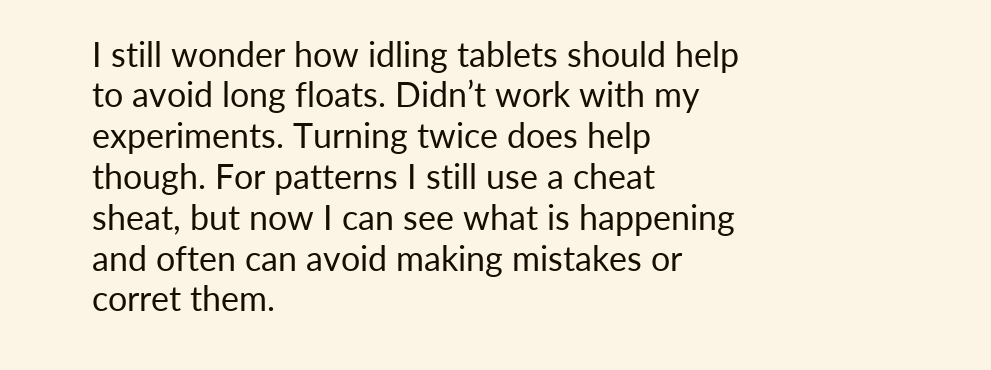I still wonder how idling tablets should help to avoid long floats. Didn’t work with my experiments. Turning twice does help though. For patterns I still use a cheat sheat, but now I can see what is happening and often can avoid making mistakes or corret them.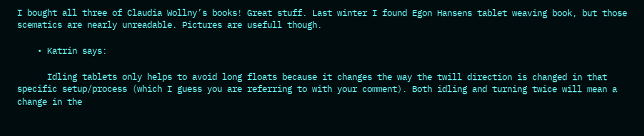I bought all three of Claudia Wollny’s books! Great stuff. Last winter I found Egon Hansens tablet weaving book, but those scematics are nearly unreadable. Pictures are usefull though.

    • Katrin says:

      Idling tablets only helps to avoid long floats because it changes the way the twill direction is changed in that specific setup/process (which I guess you are referring to with your comment). Both idling and turning twice will mean a change in the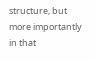structure, but more importantly in that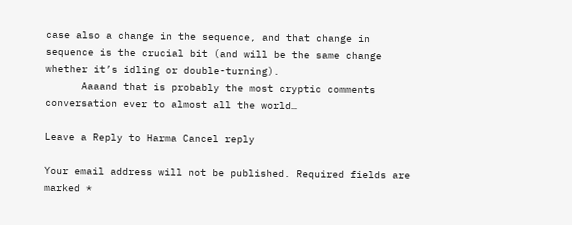case also a change in the sequence, and that change in sequence is the crucial bit (and will be the same change whether it’s idling or double-turning).
      Aaaand that is probably the most cryptic comments conversation ever to almost all the world…

Leave a Reply to Harma Cancel reply

Your email address will not be published. Required fields are marked *